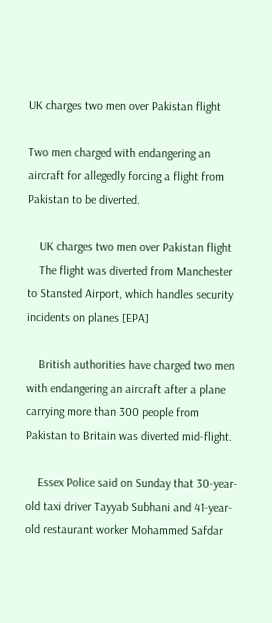UK charges two men over Pakistan flight

Two men charged with endangering an aircraft for allegedly forcing a flight from Pakistan to be diverted.

    UK charges two men over Pakistan flight
    The flight was diverted from Manchester to Stansted Airport, which handles security incidents on planes [EPA]

    British authorities have charged two men with endangering an aircraft after a plane carrying more than 300 people from Pakistan to Britain was diverted mid-flight.

    Essex Police said on Sunday that 30-year-old taxi driver Tayyab Subhani and 41-year-old restaurant worker Mohammed Safdar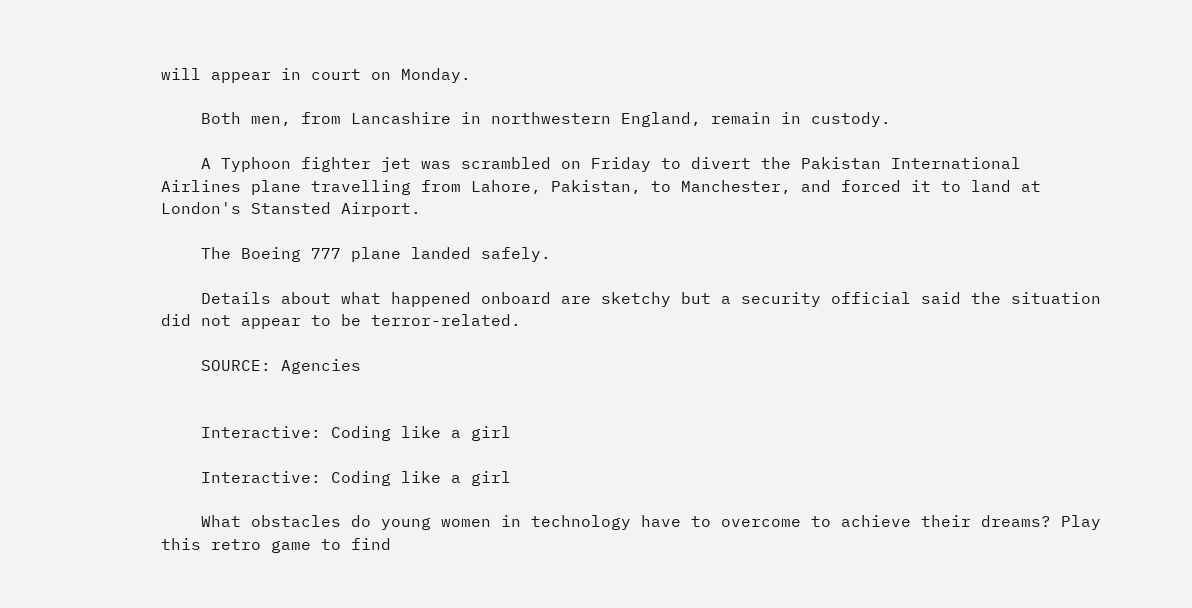will appear in court on Monday.

    Both men, from Lancashire in northwestern England, remain in custody.

    A Typhoon fighter jet was scrambled on Friday to divert the Pakistan International Airlines plane travelling from Lahore, Pakistan, to Manchester, and forced it to land at London's Stansted Airport.

    The Boeing 777 plane landed safely.

    Details about what happened onboard are sketchy but a security official said the situation did not appear to be terror-related.

    SOURCE: Agencies


    Interactive: Coding like a girl

    Interactive: Coding like a girl

    What obstacles do young women in technology have to overcome to achieve their dreams? Play this retro game to find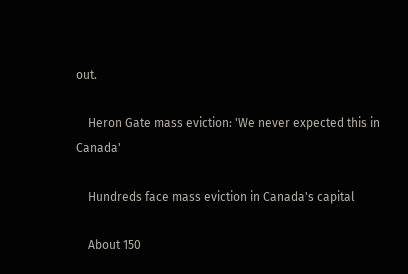out.

    Heron Gate mass eviction: 'We never expected this in Canada'

    Hundreds face mass eviction in Canada's capital

    About 150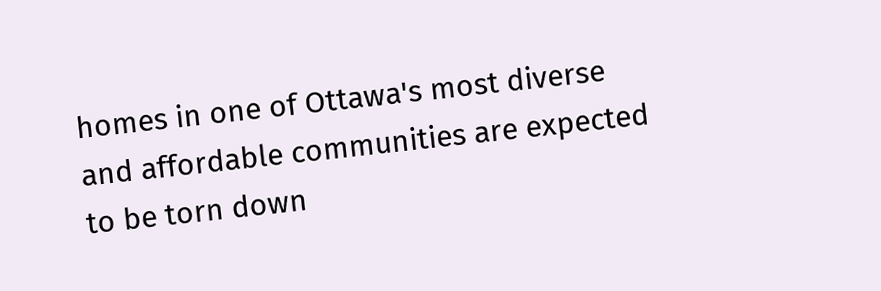homes in one of Ottawa's most diverse and affordable communities are expected to be torn down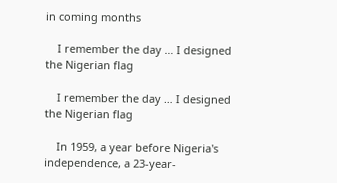in coming months

    I remember the day … I designed the Nigerian flag

    I remember the day … I designed the Nigerian flag

    In 1959, a year before Nigeria's independence, a 23-year-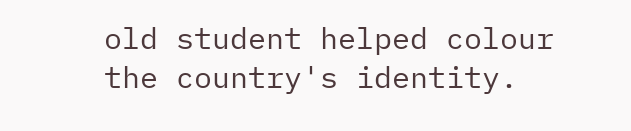old student helped colour the country's identity.